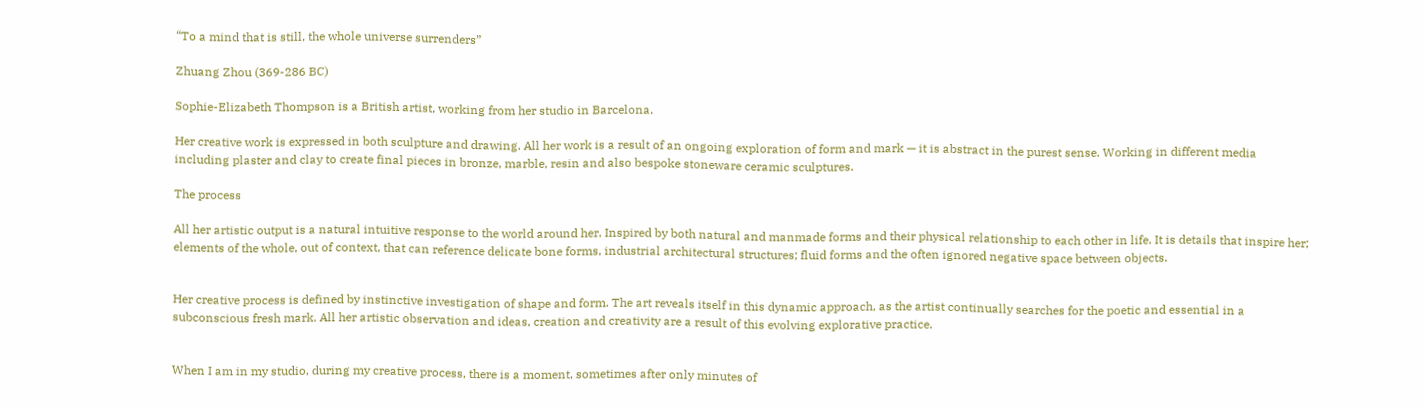“To a mind that is still, the whole universe surrenders”

Zhuang Zhou (369-286 BC)

Sophie-Elizabeth Thompson is a British artist, working from her studio in Barcelona.

Her creative work is expressed in both sculpture and drawing. All her work is a result of an ongoing exploration of form and mark — it is abstract in the purest sense. Working in different media including plaster and clay to create final pieces in bronze, marble, resin and also bespoke stoneware ceramic sculptures.

The process

All her artistic output is a natural intuitive response to the world around her. Inspired by both natural and manmade forms and their physical relationship to each other in life. It is details that inspire her; elements of the whole, out of context, that can reference delicate bone forms, industrial architectural structures; fluid forms and the often ignored negative space between objects.


Her creative process is defined by instinctive investigation of shape and form. The art reveals itself in this dynamic approach, as the artist continually searches for the poetic and essential in a subconscious fresh mark. All her artistic observation and ideas, creation and creativity are a result of this evolving explorative practice.


When I am in my studio, during my creative process, there is a moment, sometimes after only minutes of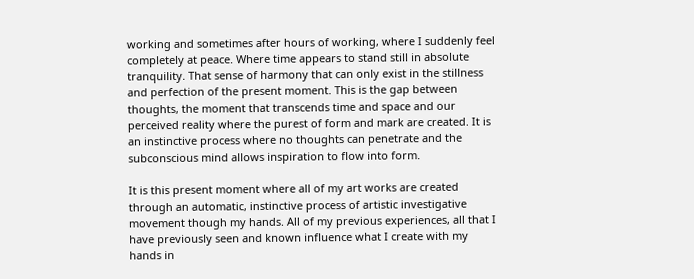working and sometimes after hours of working, where I suddenly feel completely at peace. Where time appears to stand still in absolute tranquility. That sense of harmony that can only exist in the stillness and perfection of the present moment. This is the gap between thoughts, the moment that transcends time and space and our perceived reality where the purest of form and mark are created. It is an instinctive process where no thoughts can penetrate and the subconscious mind allows inspiration to flow into form.

It is this present moment where all of my art works are created through an automatic, instinctive process of artistic investigative movement though my hands. All of my previous experiences, all that I have previously seen and known influence what I create with my hands in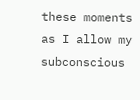these moments as I allow my subconscious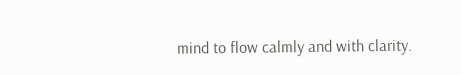mind to flow calmly and with clarity.